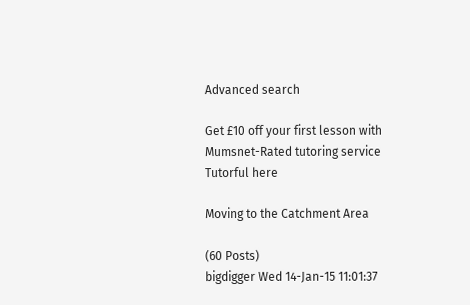Advanced search

Get £10 off your first lesson with Mumsnet-Rated tutoring service Tutorful here

Moving to the Catchment Area

(60 Posts)
bigdigger Wed 14-Jan-15 11:01:37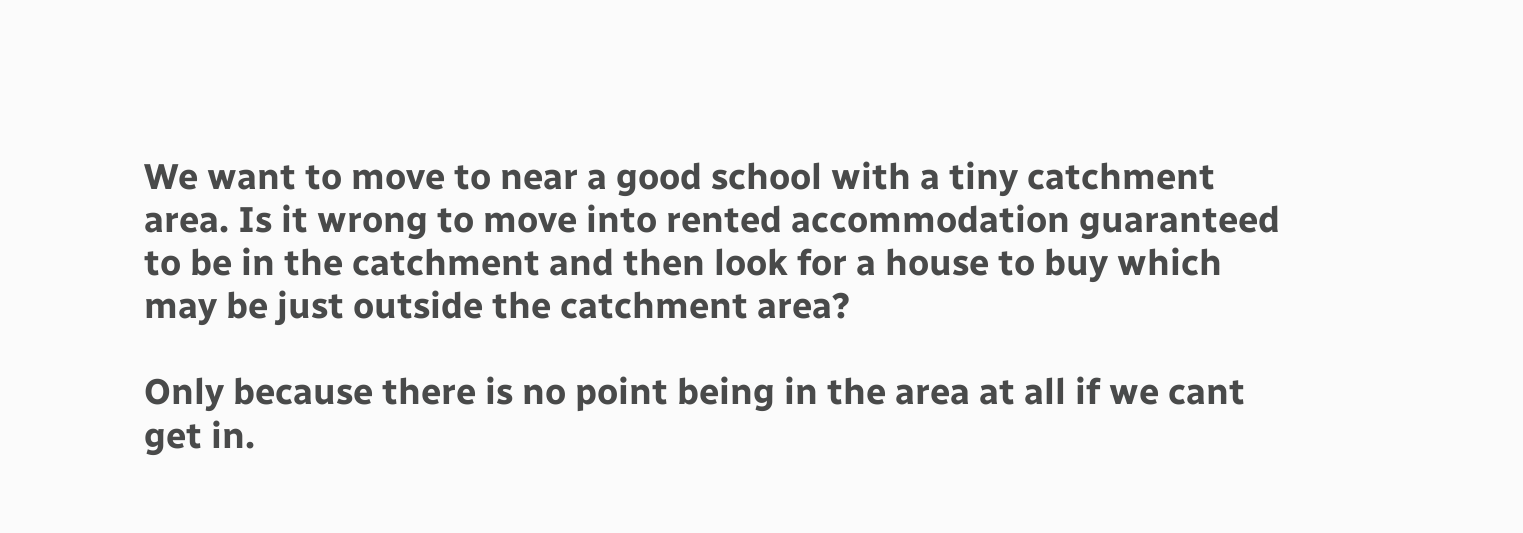We want to move to near a good school with a tiny catchment area. Is it wrong to move into rented accommodation guaranteed to be in the catchment and then look for a house to buy which may be just outside the catchment area?

Only because there is no point being in the area at all if we cant get in.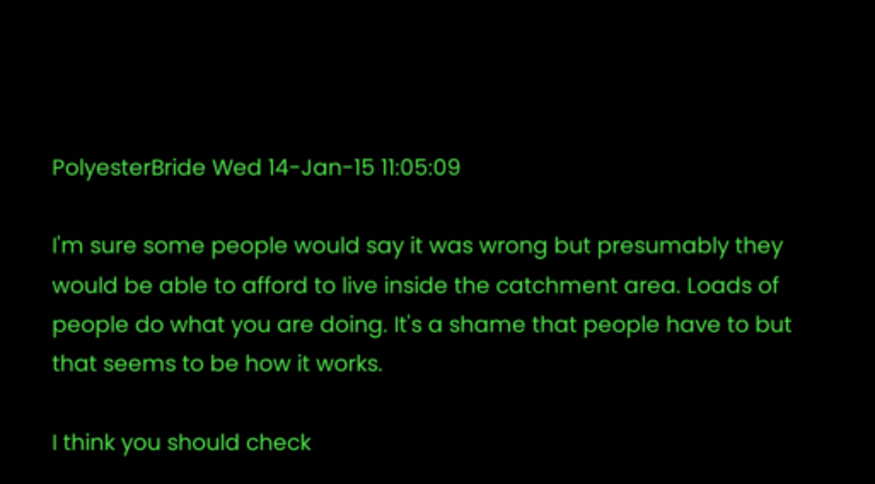PolyesterBride Wed 14-Jan-15 11:05:09

I'm sure some people would say it was wrong but presumably they would be able to afford to live inside the catchment area. Loads of people do what you are doing. It's a shame that people have to but that seems to be how it works.

I think you should check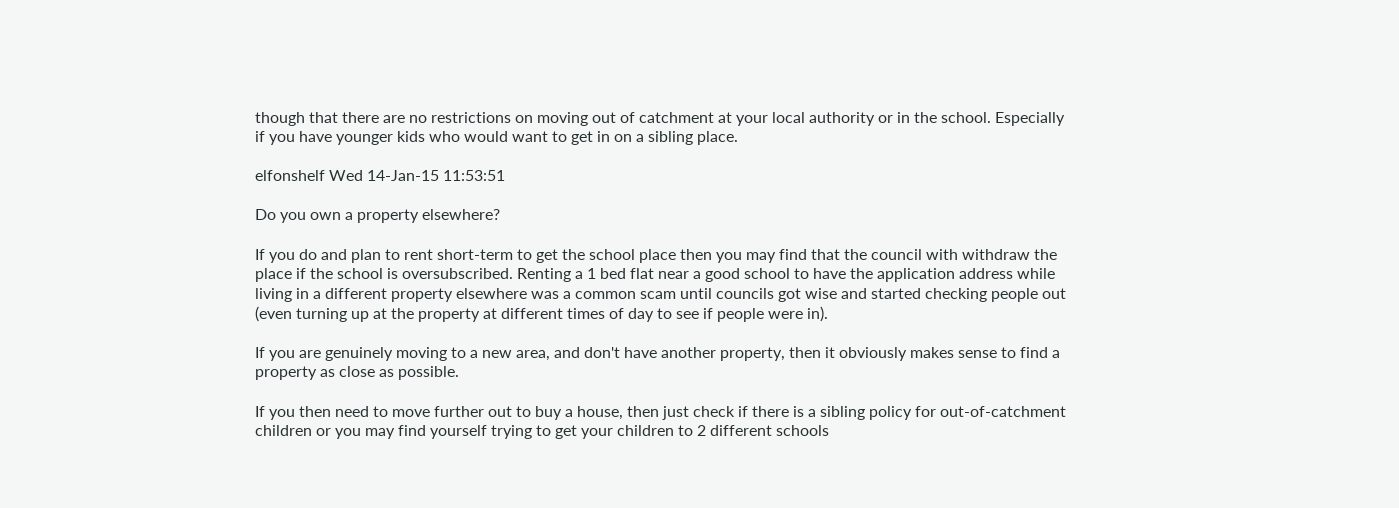though that there are no restrictions on moving out of catchment at your local authority or in the school. Especially if you have younger kids who would want to get in on a sibling place.

elfonshelf Wed 14-Jan-15 11:53:51

Do you own a property elsewhere?

If you do and plan to rent short-term to get the school place then you may find that the council with withdraw the place if the school is oversubscribed. Renting a 1 bed flat near a good school to have the application address while living in a different property elsewhere was a common scam until councils got wise and started checking people out (even turning up at the property at different times of day to see if people were in).

If you are genuinely moving to a new area, and don't have another property, then it obviously makes sense to find a property as close as possible.

If you then need to move further out to buy a house, then just check if there is a sibling policy for out-of-catchment children or you may find yourself trying to get your children to 2 different schools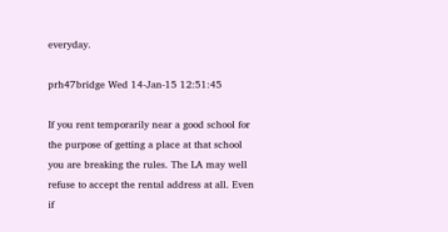everyday.

prh47bridge Wed 14-Jan-15 12:51:45

If you rent temporarily near a good school for the purpose of getting a place at that school you are breaking the rules. The LA may well refuse to accept the rental address at all. Even if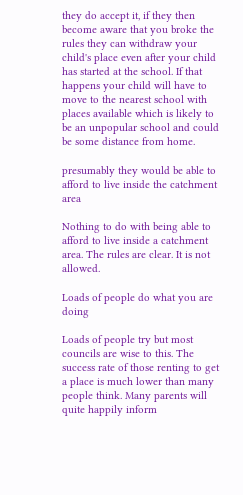they do accept it, if they then become aware that you broke the rules they can withdraw your child's place even after your child has started at the school. If that happens your child will have to move to the nearest school with places available which is likely to be an unpopular school and could be some distance from home.

presumably they would be able to afford to live inside the catchment area

Nothing to do with being able to afford to live inside a catchment area. The rules are clear. It is not allowed.

Loads of people do what you are doing

Loads of people try but most councils are wise to this. The success rate of those renting to get a place is much lower than many people think. Many parents will quite happily inform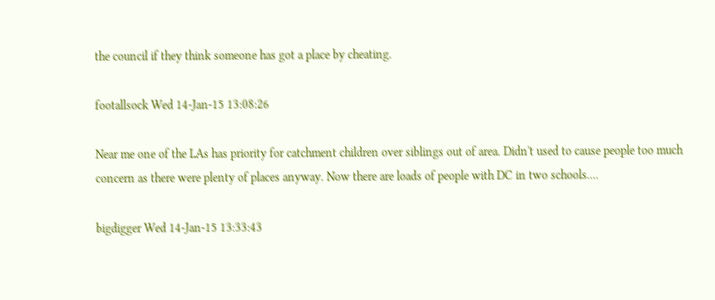the council if they think someone has got a place by cheating.

footallsock Wed 14-Jan-15 13:08:26

Near me one of the LAs has priority for catchment children over siblings out of area. Didn't used to cause people too much concern as there were plenty of places anyway. Now there are loads of people with DC in two schools....

bigdigger Wed 14-Jan-15 13:33:43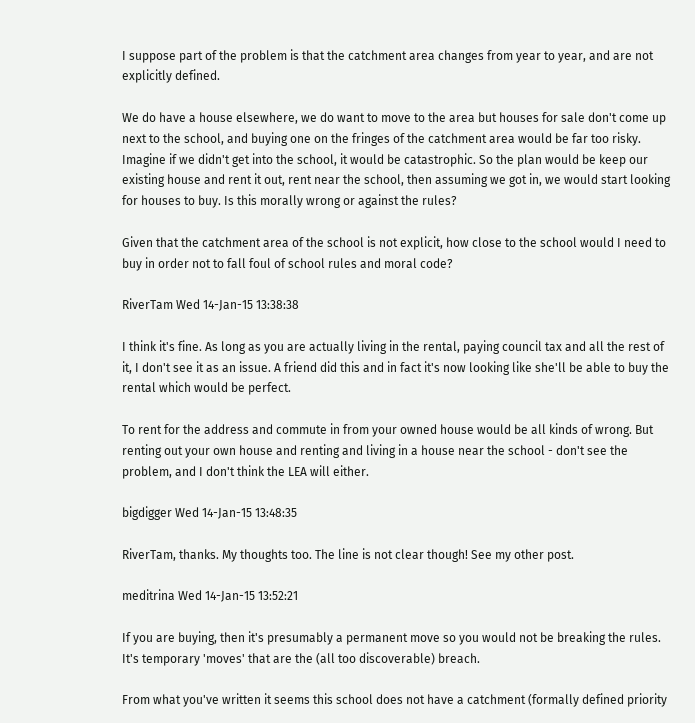I suppose part of the problem is that the catchment area changes from year to year, and are not explicitly defined.

We do have a house elsewhere, we do want to move to the area but houses for sale don't come up next to the school, and buying one on the fringes of the catchment area would be far too risky. Imagine if we didn't get into the school, it would be catastrophic. So the plan would be keep our existing house and rent it out, rent near the school, then assuming we got in, we would start looking for houses to buy. Is this morally wrong or against the rules?

Given that the catchment area of the school is not explicit, how close to the school would I need to buy in order not to fall foul of school rules and moral code?

RiverTam Wed 14-Jan-15 13:38:38

I think it's fine. As long as you are actually living in the rental, paying council tax and all the rest of it, I don't see it as an issue. A friend did this and in fact it's now looking like she'll be able to buy the rental which would be perfect.

To rent for the address and commute in from your owned house would be all kinds of wrong. But renting out your own house and renting and living in a house near the school - don't see the problem, and I don't think the LEA will either.

bigdigger Wed 14-Jan-15 13:48:35

RiverTam, thanks. My thoughts too. The line is not clear though! See my other post.

meditrina Wed 14-Jan-15 13:52:21

If you are buying, then it's presumably a permanent move so you would not be breaking the rules. It's temporary 'moves' that are the (all too discoverable) breach.

From what you've written it seems this school does not have a catchment (formally defined priority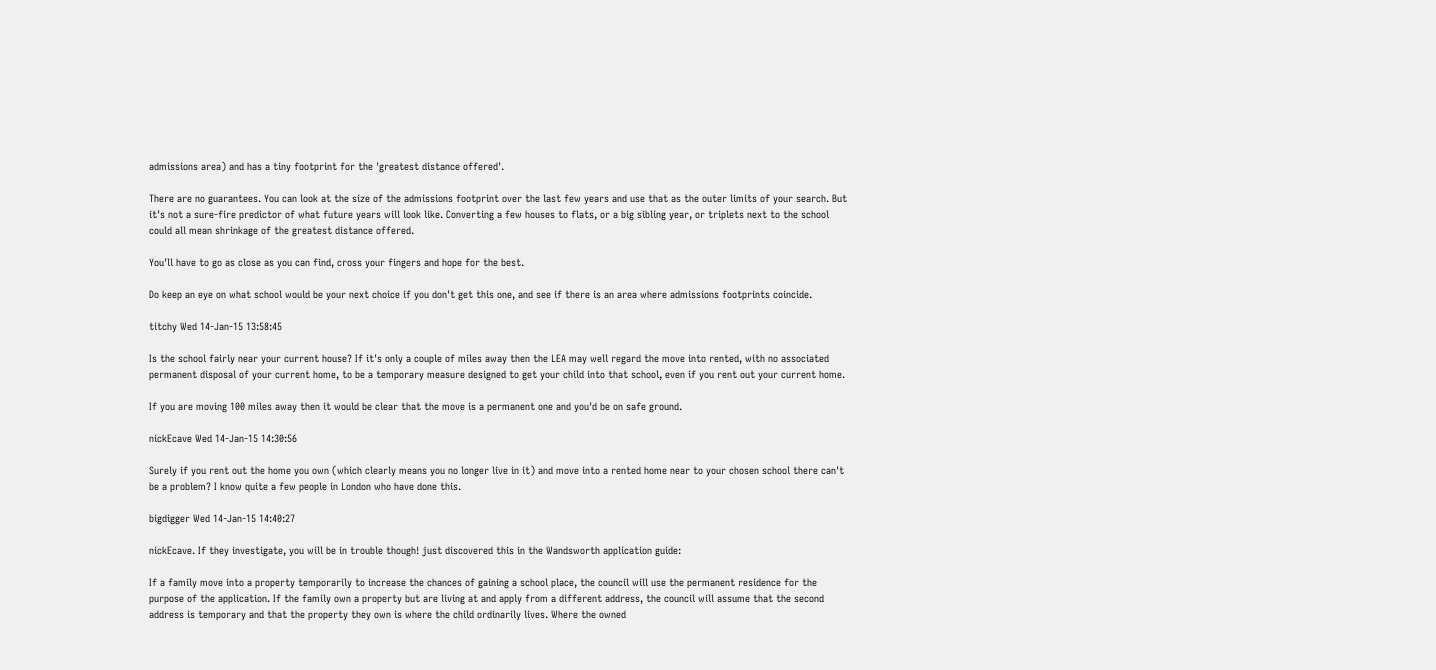admissions area) and has a tiny footprint for the 'greatest distance offered'.

There are no guarantees. You can look at the size of the admissions footprint over the last few years and use that as the outer limits of your search. But it's not a sure-fire predictor of what future years will look like. Converting a few houses to flats, or a big sibling year, or triplets next to the school could all mean shrinkage of the greatest distance offered.

You'll have to go as close as you can find, cross your fingers and hope for the best.

Do keep an eye on what school would be your next choice if you don't get this one, and see if there is an area where admissions footprints coincide.

titchy Wed 14-Jan-15 13:58:45

Is the school fairly near your current house? If it's only a couple of miles away then the LEA may well regard the move into rented, with no associated permanent disposal of your current home, to be a temporary measure designed to get your child into that school, even if you rent out your current home.

If you are moving 100 miles away then it would be clear that the move is a permanent one and you'd be on safe ground.

nickEcave Wed 14-Jan-15 14:30:56

Surely if you rent out the home you own (which clearly means you no longer live in it) and move into a rented home near to your chosen school there can't be a problem? I know quite a few people in London who have done this.

bigdigger Wed 14-Jan-15 14:40:27

nickEcave. If they investigate, you will be in trouble though! just discovered this in the Wandsworth application guide:

If a family move into a property temporarily to increase the chances of gaining a school place, the council will use the permanent residence for the purpose of the application. If the family own a property but are living at and apply from a different address, the council will assume that the second address is temporary and that the property they own is where the child ordinarily lives. Where the owned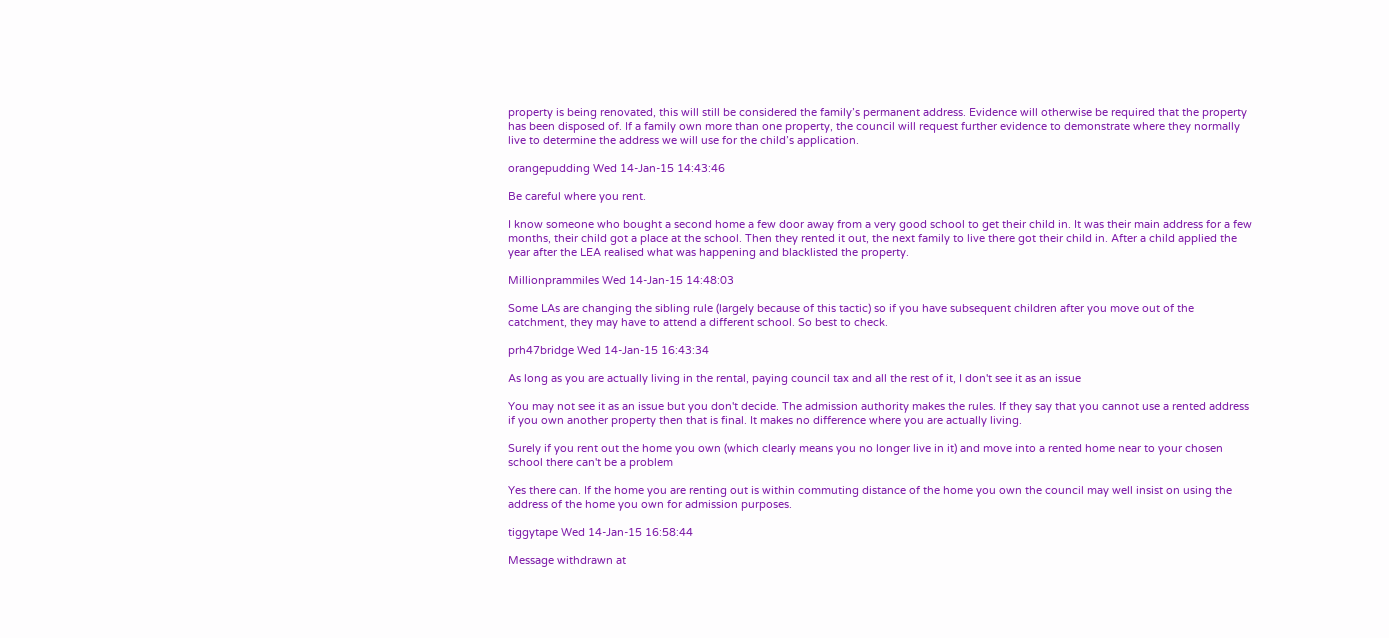property is being renovated, this will still be considered the family’s permanent address. Evidence will otherwise be required that the property has been disposed of. If a family own more than one property, the council will request further evidence to demonstrate where they normally live to determine the address we will use for the child’s application.

orangepudding Wed 14-Jan-15 14:43:46

Be careful where you rent.

I know someone who bought a second home a few door away from a very good school to get their child in. It was their main address for a few months, their child got a place at the school. Then they rented it out, the next family to live there got their child in. After a child applied the year after the LEA realised what was happening and blacklisted the property.

Millionprammiles Wed 14-Jan-15 14:48:03

Some LAs are changing the sibling rule (largely because of this tactic) so if you have subsequent children after you move out of the catchment, they may have to attend a different school. So best to check.

prh47bridge Wed 14-Jan-15 16:43:34

As long as you are actually living in the rental, paying council tax and all the rest of it, I don't see it as an issue

You may not see it as an issue but you don't decide. The admission authority makes the rules. If they say that you cannot use a rented address if you own another property then that is final. It makes no difference where you are actually living.

Surely if you rent out the home you own (which clearly means you no longer live in it) and move into a rented home near to your chosen school there can't be a problem

Yes there can. If the home you are renting out is within commuting distance of the home you own the council may well insist on using the address of the home you own for admission purposes.

tiggytape Wed 14-Jan-15 16:58:44

Message withdrawn at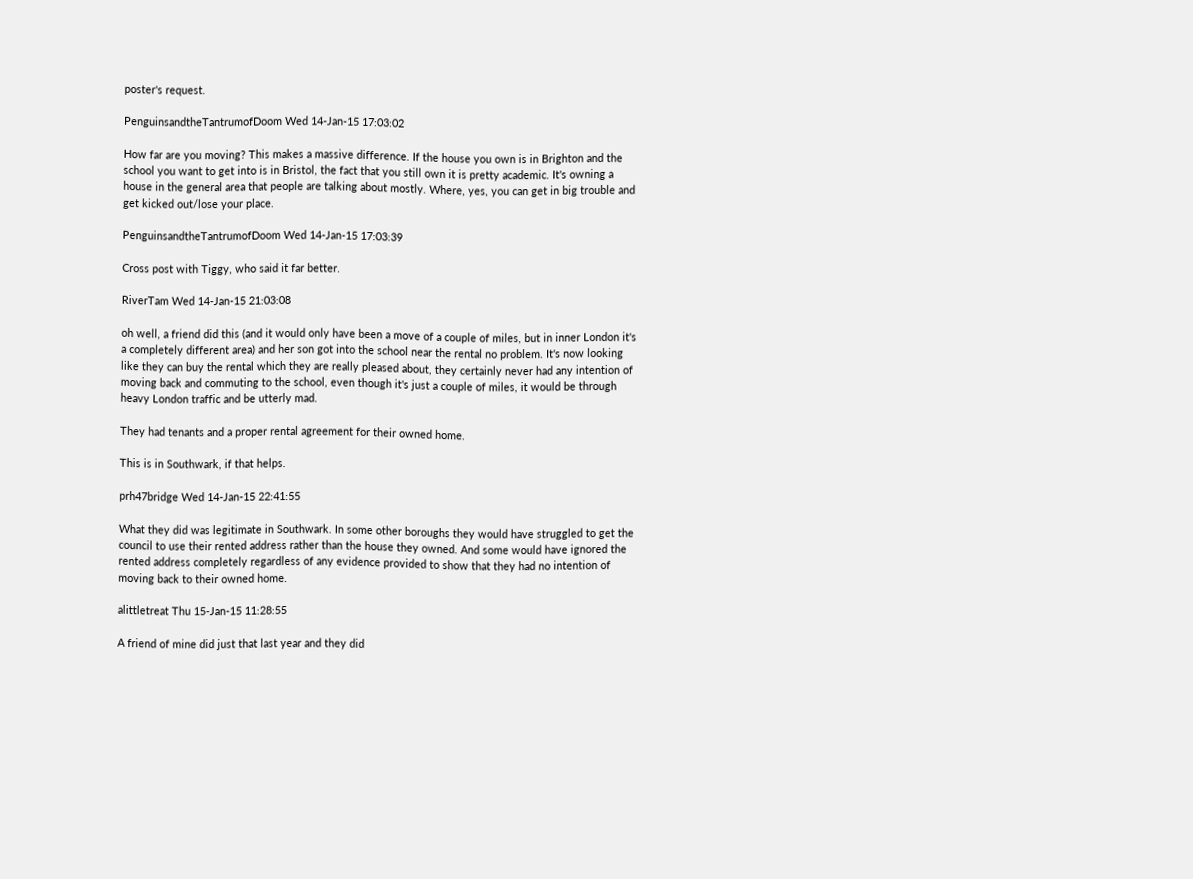poster's request.

PenguinsandtheTantrumofDoom Wed 14-Jan-15 17:03:02

How far are you moving? This makes a massive difference. If the house you own is in Brighton and the school you want to get into is in Bristol, the fact that you still own it is pretty academic. It's owning a house in the general area that people are talking about mostly. Where, yes, you can get in big trouble and get kicked out/lose your place.

PenguinsandtheTantrumofDoom Wed 14-Jan-15 17:03:39

Cross post with Tiggy, who said it far better.

RiverTam Wed 14-Jan-15 21:03:08

oh well, a friend did this (and it would only have been a move of a couple of miles, but in inner London it's a completely different area) and her son got into the school near the rental no problem. It's now looking like they can buy the rental which they are really pleased about, they certainly never had any intention of moving back and commuting to the school, even though it's just a couple of miles, it would be through heavy London traffic and be utterly mad.

They had tenants and a proper rental agreement for their owned home.

This is in Southwark, if that helps.

prh47bridge Wed 14-Jan-15 22:41:55

What they did was legitimate in Southwark. In some other boroughs they would have struggled to get the council to use their rented address rather than the house they owned. And some would have ignored the rented address completely regardless of any evidence provided to show that they had no intention of moving back to their owned home.

alittletreat Thu 15-Jan-15 11:28:55

A friend of mine did just that last year and they did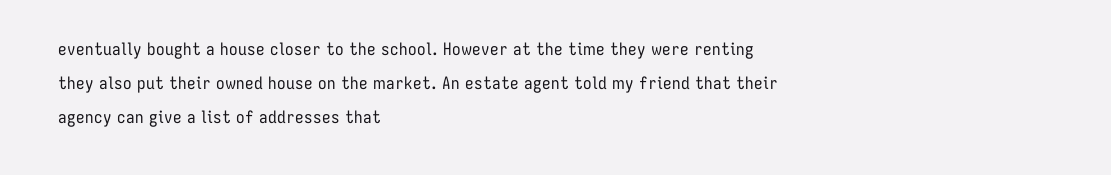eventually bought a house closer to the school. However at the time they were renting they also put their owned house on the market. An estate agent told my friend that their agency can give a list of addresses that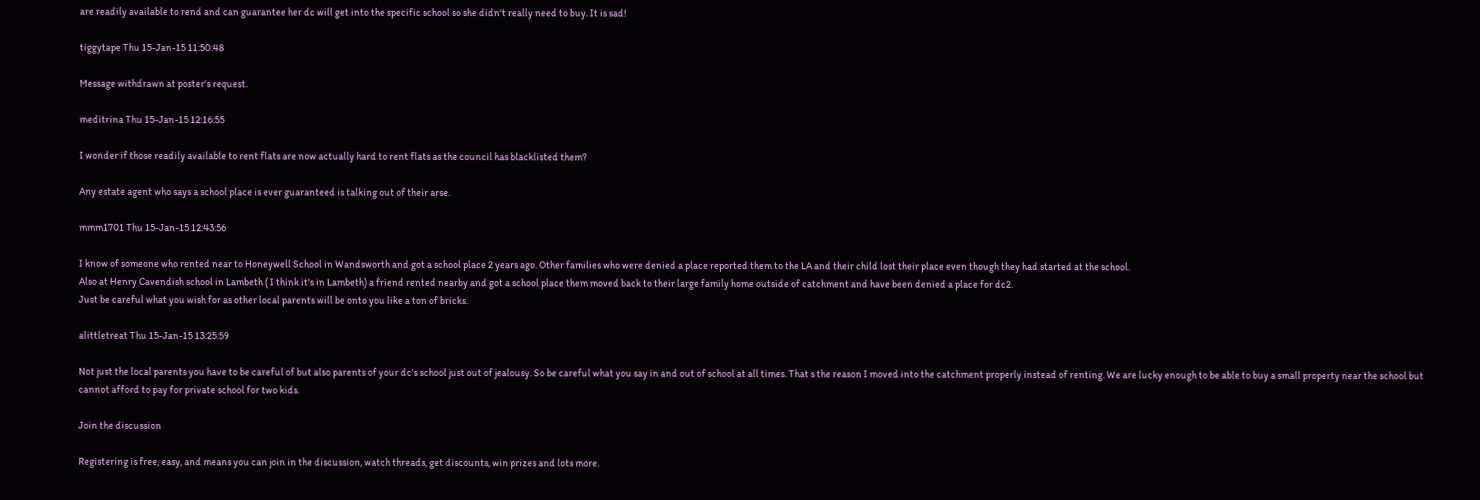are readily available to rend and can guarantee her dc will get into the specific school so she didn't really need to buy. It is sad!

tiggytape Thu 15-Jan-15 11:50:48

Message withdrawn at poster's request.

meditrina Thu 15-Jan-15 12:16:55

I wonder if those readily available to rent flats are now actually hard to rent flats as the council has blacklisted them?

Any estate agent who says a school place is ever guaranteed is talking out of their arse.

mmm1701 Thu 15-Jan-15 12:43:56

I know of someone who rented near to Honeywell School in Wandsworth and got a school place 2 years ago. Other families who were denied a place reported them to the LA and their child lost their place even though they had started at the school.
Also at Henry Cavendish school in Lambeth ( I think it's in Lambeth) a friend rented nearby and got a school place them moved back to their large family home outside of catchment and have been denied a place for dc2.
Just be careful what you wish for as other local parents will be onto you like a ton of bricks.

alittletreat Thu 15-Jan-15 13:25:59

Not just the local parents you have to be careful of but also parents of your dc's school just out of jealousy. So be careful what you say in and out of school at all times. That s the reason I moved into the catchment properly instead of renting. We are lucky enough to be able to buy a small property near the school but cannot afford to pay for private school for two kids.

Join the discussion

Registering is free, easy, and means you can join in the discussion, watch threads, get discounts, win prizes and lots more.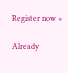Register now »

Already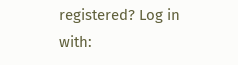registered? Log in with: